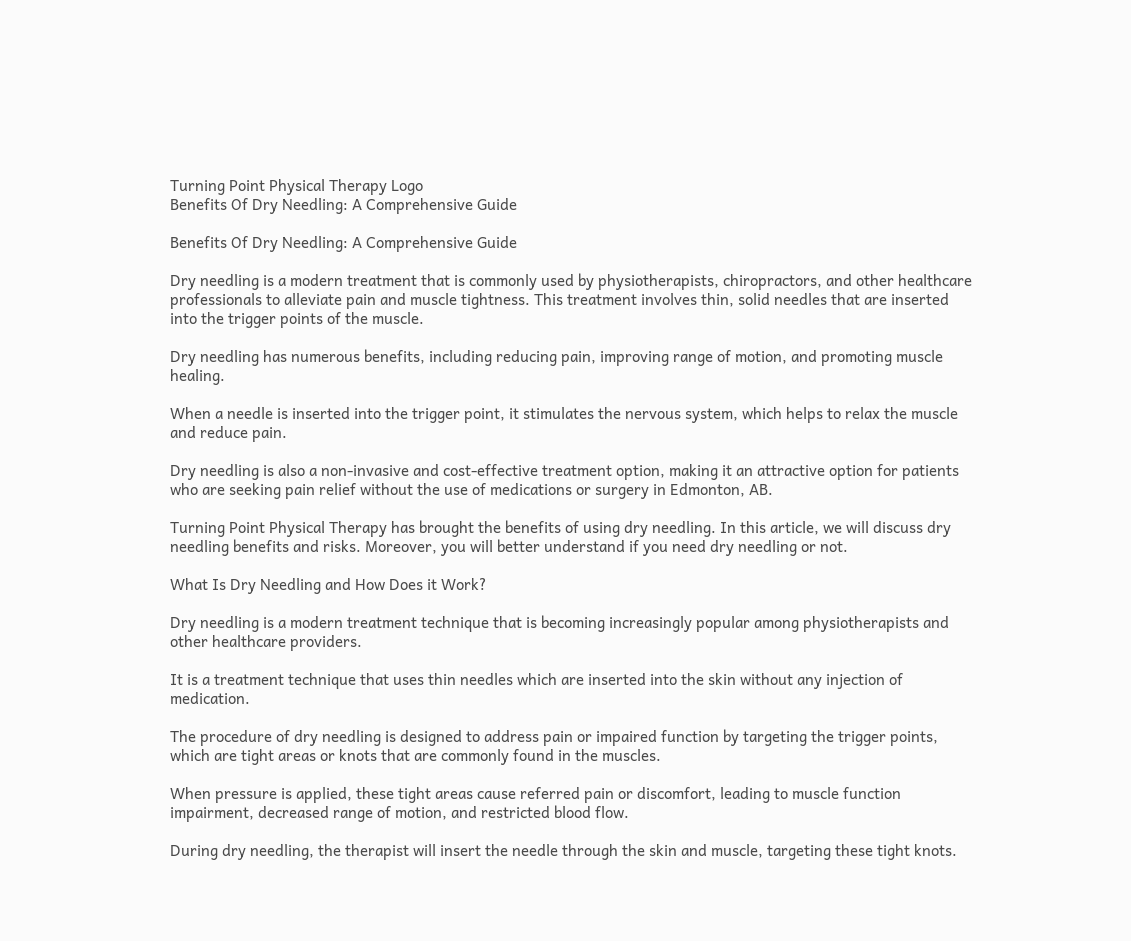Turning Point Physical Therapy Logo
Benefits Of Dry Needling: A Comprehensive Guide

Benefits Of Dry Needling: A Comprehensive Guide

Dry needling is a modern treatment that is commonly used by physiotherapists, chiropractors, and other healthcare professionals to alleviate pain and muscle tightness. This treatment involves thin, solid needles that are inserted into the trigger points of the muscle.

Dry needling has numerous benefits, including reducing pain, improving range of motion, and promoting muscle healing.

When a needle is inserted into the trigger point, it stimulates the nervous system, which helps to relax the muscle and reduce pain.

Dry needling is also a non-invasive and cost-effective treatment option, making it an attractive option for patients who are seeking pain relief without the use of medications or surgery in Edmonton, AB.

Turning Point Physical Therapy has brought the benefits of using dry needling. In this article, we will discuss dry needling benefits and risks. Moreover, you will better understand if you need dry needling or not.

What Is Dry Needling and How Does it Work?

Dry needling is a modern treatment technique that is becoming increasingly popular among physiotherapists and other healthcare providers.

It is a treatment technique that uses thin needles which are inserted into the skin without any injection of medication.

The procedure of dry needling is designed to address pain or impaired function by targeting the trigger points, which are tight areas or knots that are commonly found in the muscles.

When pressure is applied, these tight areas cause referred pain or discomfort, leading to muscle function impairment, decreased range of motion, and restricted blood flow.

During dry needling, the therapist will insert the needle through the skin and muscle, targeting these tight knots.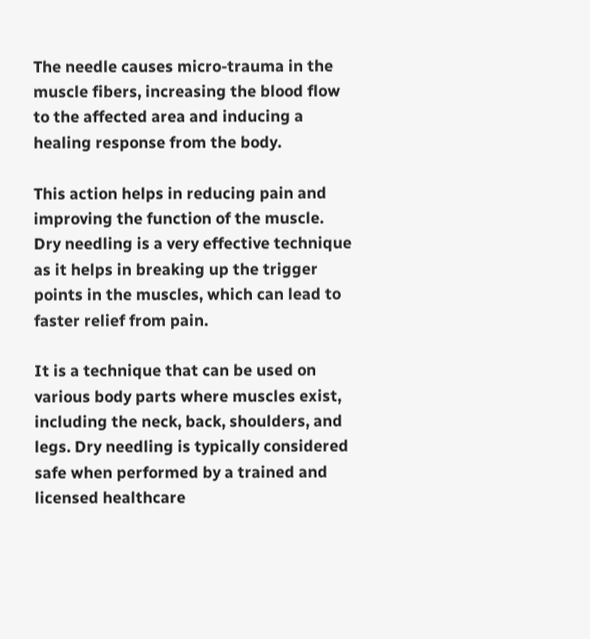The needle causes micro-trauma in the muscle fibers, increasing the blood flow to the affected area and inducing a healing response from the body.

This action helps in reducing pain and improving the function of the muscle. Dry needling is a very effective technique as it helps in breaking up the trigger points in the muscles, which can lead to faster relief from pain.

It is a technique that can be used on various body parts where muscles exist, including the neck, back, shoulders, and legs. Dry needling is typically considered safe when performed by a trained and licensed healthcare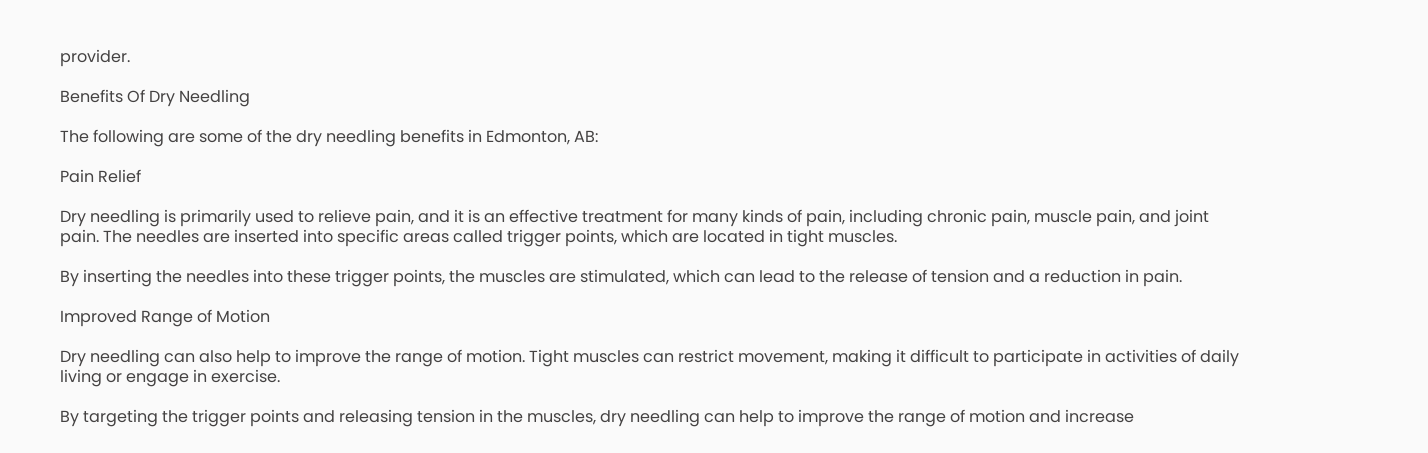provider.

Benefits Of Dry Needling

The following are some of the dry needling benefits in Edmonton, AB:

Pain Relief

Dry needling is primarily used to relieve pain, and it is an effective treatment for many kinds of pain, including chronic pain, muscle pain, and joint pain. The needles are inserted into specific areas called trigger points, which are located in tight muscles.

By inserting the needles into these trigger points, the muscles are stimulated, which can lead to the release of tension and a reduction in pain.

Improved Range of Motion

Dry needling can also help to improve the range of motion. Tight muscles can restrict movement, making it difficult to participate in activities of daily living or engage in exercise.

By targeting the trigger points and releasing tension in the muscles, dry needling can help to improve the range of motion and increase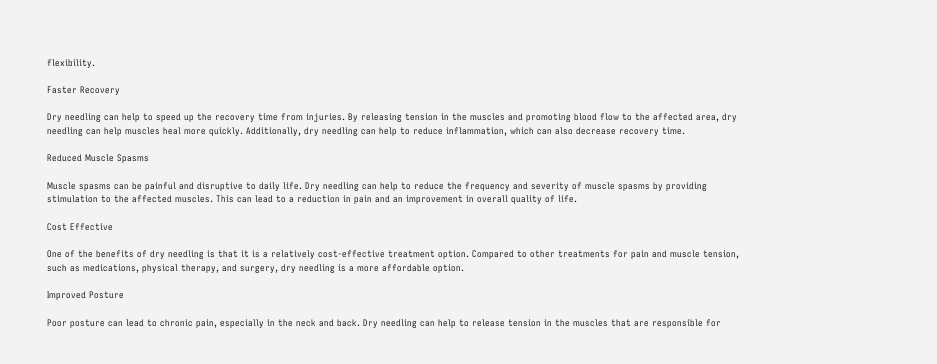flexibility.

Faster Recovery

Dry needling can help to speed up the recovery time from injuries. By releasing tension in the muscles and promoting blood flow to the affected area, dry needling can help muscles heal more quickly. Additionally, dry needling can help to reduce inflammation, which can also decrease recovery time.

Reduced Muscle Spasms

Muscle spasms can be painful and disruptive to daily life. Dry needling can help to reduce the frequency and severity of muscle spasms by providing stimulation to the affected muscles. This can lead to a reduction in pain and an improvement in overall quality of life.

Cost Effective

One of the benefits of dry needling is that it is a relatively cost-effective treatment option. Compared to other treatments for pain and muscle tension, such as medications, physical therapy, and surgery, dry needling is a more affordable option.

Improved Posture

Poor posture can lead to chronic pain, especially in the neck and back. Dry needling can help to release tension in the muscles that are responsible for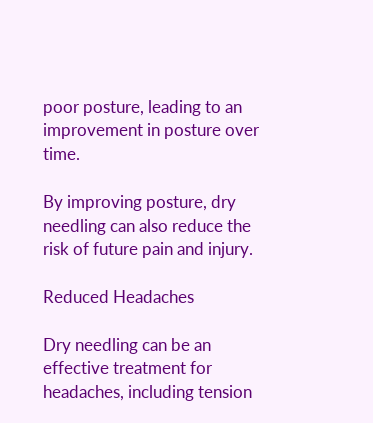poor posture, leading to an improvement in posture over time.

By improving posture, dry needling can also reduce the risk of future pain and injury.

Reduced Headaches

Dry needling can be an effective treatment for headaches, including tension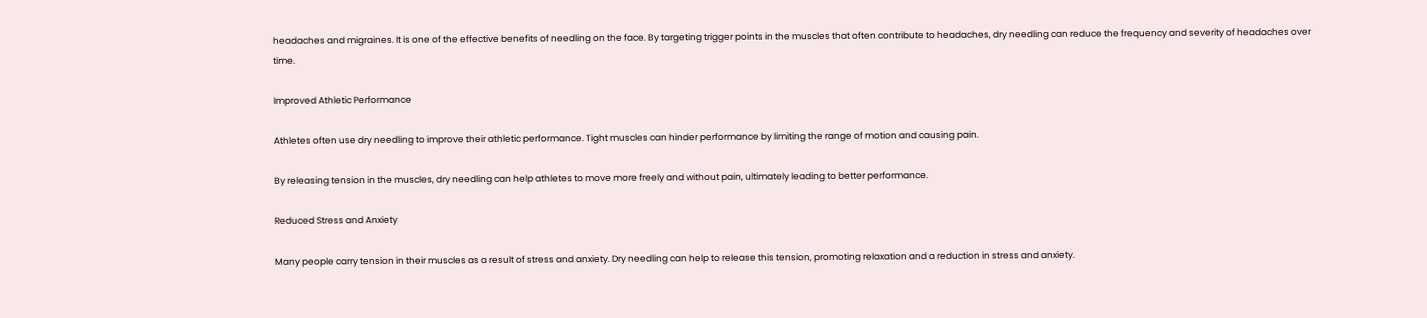headaches and migraines. It is one of the effective benefits of needling on the face. By targeting trigger points in the muscles that often contribute to headaches, dry needling can reduce the frequency and severity of headaches over time.

Improved Athletic Performance

Athletes often use dry needling to improve their athletic performance. Tight muscles can hinder performance by limiting the range of motion and causing pain.

By releasing tension in the muscles, dry needling can help athletes to move more freely and without pain, ultimately leading to better performance.

Reduced Stress and Anxiety

Many people carry tension in their muscles as a result of stress and anxiety. Dry needling can help to release this tension, promoting relaxation and a reduction in stress and anxiety.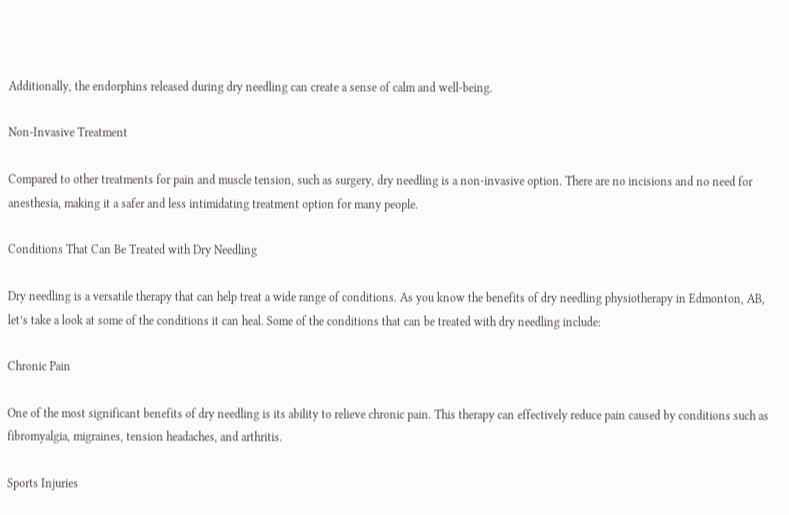Additionally, the endorphins released during dry needling can create a sense of calm and well-being.

Non-Invasive Treatment

Compared to other treatments for pain and muscle tension, such as surgery, dry needling is a non-invasive option. There are no incisions and no need for anesthesia, making it a safer and less intimidating treatment option for many people.

Conditions That Can Be Treated with Dry Needling

Dry needling is a versatile therapy that can help treat a wide range of conditions. As you know the benefits of dry needling physiotherapy in Edmonton, AB, let’s take a look at some of the conditions it can heal. Some of the conditions that can be treated with dry needling include:

Chronic Pain

One of the most significant benefits of dry needling is its ability to relieve chronic pain. This therapy can effectively reduce pain caused by conditions such as fibromyalgia, migraines, tension headaches, and arthritis.

Sports Injuries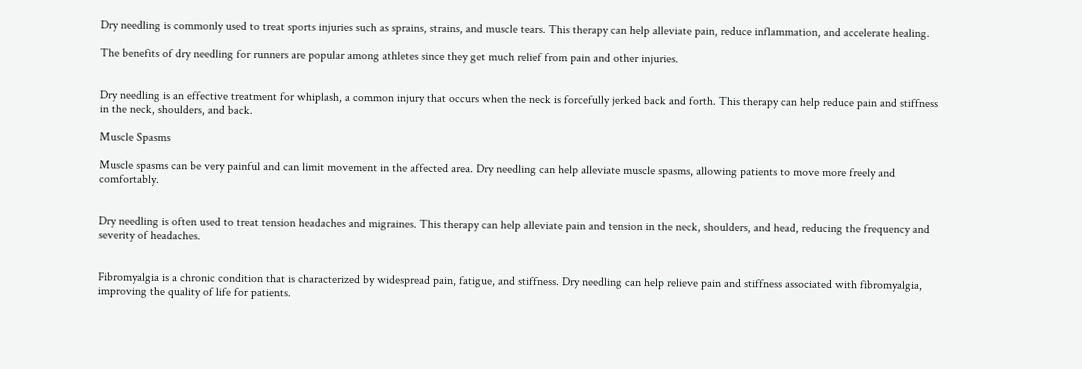Dry needling is commonly used to treat sports injuries such as sprains, strains, and muscle tears. This therapy can help alleviate pain, reduce inflammation, and accelerate healing.

The benefits of dry needling for runners are popular among athletes since they get much relief from pain and other injuries.


Dry needling is an effective treatment for whiplash, a common injury that occurs when the neck is forcefully jerked back and forth. This therapy can help reduce pain and stiffness in the neck, shoulders, and back.

Muscle Spasms

Muscle spasms can be very painful and can limit movement in the affected area. Dry needling can help alleviate muscle spasms, allowing patients to move more freely and comfortably.


Dry needling is often used to treat tension headaches and migraines. This therapy can help alleviate pain and tension in the neck, shoulders, and head, reducing the frequency and severity of headaches.


Fibromyalgia is a chronic condition that is characterized by widespread pain, fatigue, and stiffness. Dry needling can help relieve pain and stiffness associated with fibromyalgia, improving the quality of life for patients.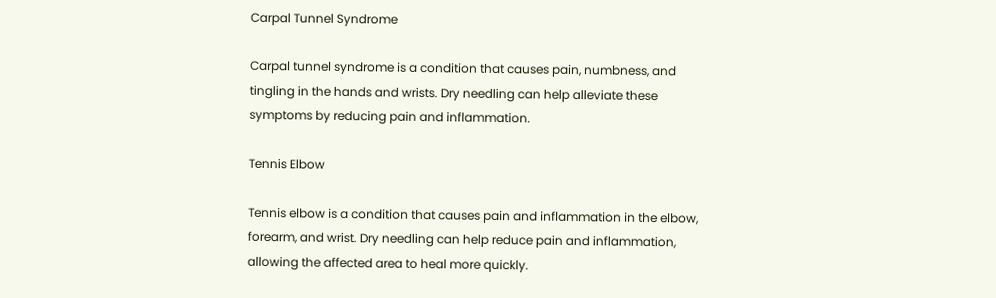Carpal Tunnel Syndrome

Carpal tunnel syndrome is a condition that causes pain, numbness, and tingling in the hands and wrists. Dry needling can help alleviate these symptoms by reducing pain and inflammation.

Tennis Elbow

Tennis elbow is a condition that causes pain and inflammation in the elbow, forearm, and wrist. Dry needling can help reduce pain and inflammation, allowing the affected area to heal more quickly.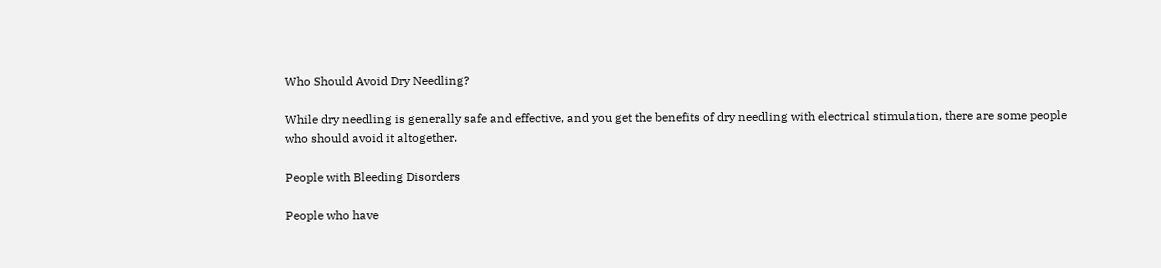Who Should Avoid Dry Needling?

While dry needling is generally safe and effective, and you get the benefits of dry needling with electrical stimulation, there are some people who should avoid it altogether.

People with Bleeding Disorders

People who have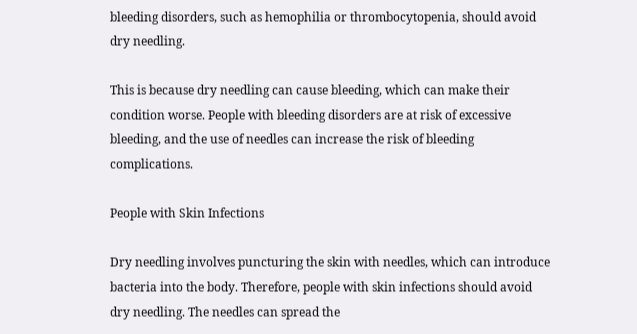bleeding disorders, such as hemophilia or thrombocytopenia, should avoid dry needling.

This is because dry needling can cause bleeding, which can make their condition worse. People with bleeding disorders are at risk of excessive bleeding, and the use of needles can increase the risk of bleeding complications.

People with Skin Infections

Dry needling involves puncturing the skin with needles, which can introduce bacteria into the body. Therefore, people with skin infections should avoid dry needling. The needles can spread the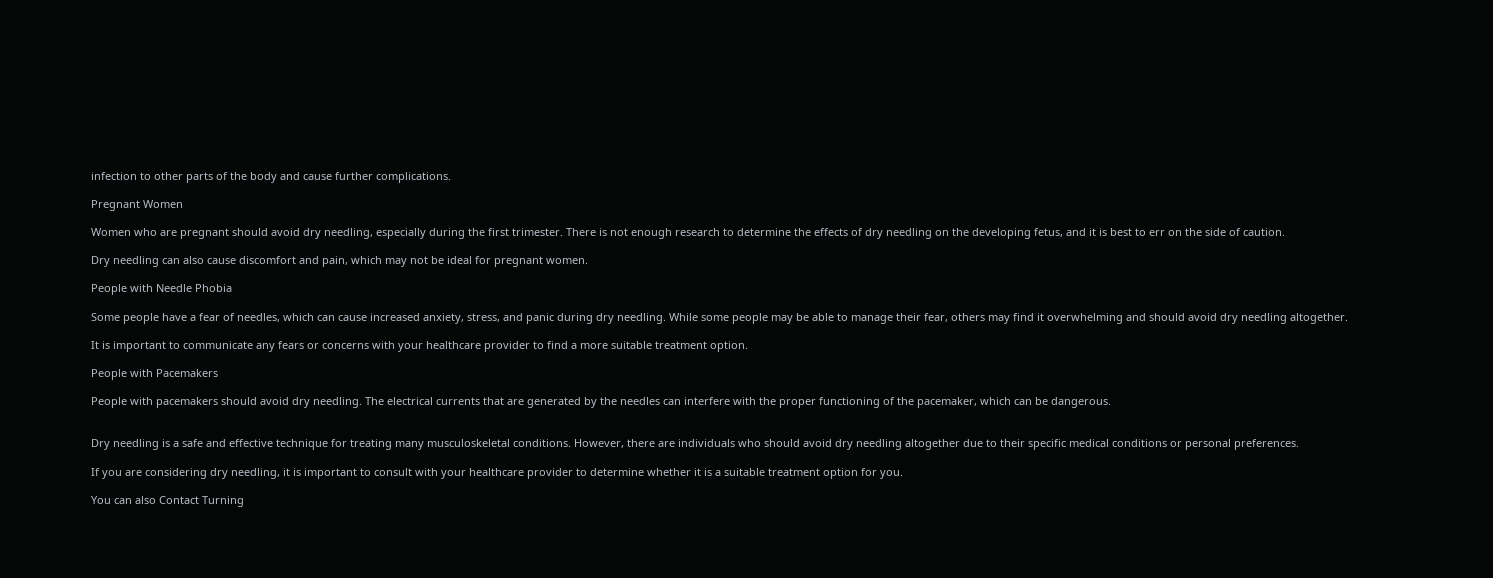infection to other parts of the body and cause further complications.

Pregnant Women

Women who are pregnant should avoid dry needling, especially during the first trimester. There is not enough research to determine the effects of dry needling on the developing fetus, and it is best to err on the side of caution.

Dry needling can also cause discomfort and pain, which may not be ideal for pregnant women.

People with Needle Phobia

Some people have a fear of needles, which can cause increased anxiety, stress, and panic during dry needling. While some people may be able to manage their fear, others may find it overwhelming and should avoid dry needling altogether.

It is important to communicate any fears or concerns with your healthcare provider to find a more suitable treatment option.

People with Pacemakers

People with pacemakers should avoid dry needling. The electrical currents that are generated by the needles can interfere with the proper functioning of the pacemaker, which can be dangerous.


Dry needling is a safe and effective technique for treating many musculoskeletal conditions. However, there are individuals who should avoid dry needling altogether due to their specific medical conditions or personal preferences.

If you are considering dry needling, it is important to consult with your healthcare provider to determine whether it is a suitable treatment option for you.

You can also Contact Turning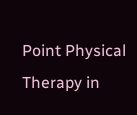Point Physical Therapy in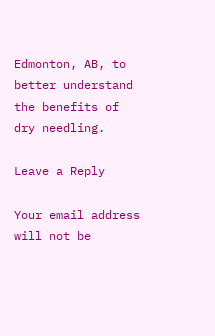Edmonton, AB, to better understand the benefits of dry needling.

Leave a Reply

Your email address will not be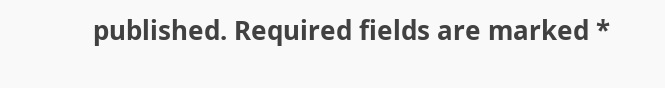published. Required fields are marked *